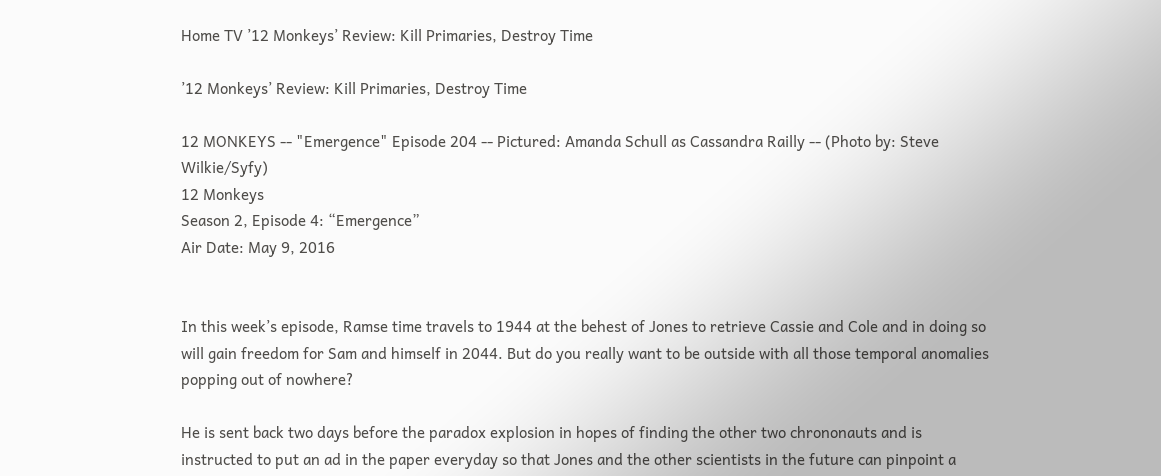Home TV ’12 Monkeys’ Review: Kill Primaries, Destroy Time

’12 Monkeys’ Review: Kill Primaries, Destroy Time

12 MONKEYS -- "Emergence" Episode 204 -- Pictured: Amanda Schull as Cassandra Railly -- (Photo by: Steve Wilkie/Syfy)
12 Monkeys
Season 2, Episode 4: “Emergence”
Air Date: May 9, 2016


In this week’s episode, Ramse time travels to 1944 at the behest of Jones to retrieve Cassie and Cole and in doing so will gain freedom for Sam and himself in 2044. But do you really want to be outside with all those temporal anomalies popping out of nowhere?

He is sent back two days before the paradox explosion in hopes of finding the other two chrononauts and is instructed to put an ad in the paper everyday so that Jones and the other scientists in the future can pinpoint a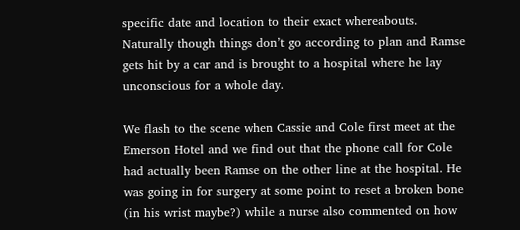specific date and location to their exact whereabouts. Naturally though things don’t go according to plan and Ramse gets hit by a car and is brought to a hospital where he lay unconscious for a whole day.

We flash to the scene when Cassie and Cole first meet at the Emerson Hotel and we find out that the phone call for Cole had actually been Ramse on the other line at the hospital. He was going in for surgery at some point to reset a broken bone (in his wrist maybe?) while a nurse also commented on how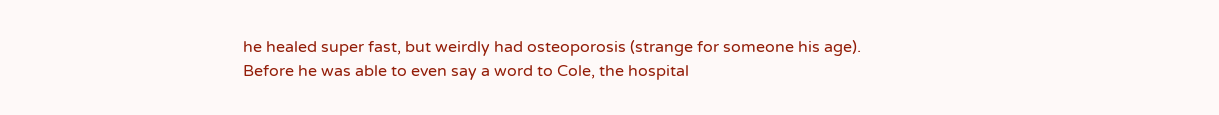he healed super fast, but weirdly had osteoporosis (strange for someone his age). Before he was able to even say a word to Cole, the hospital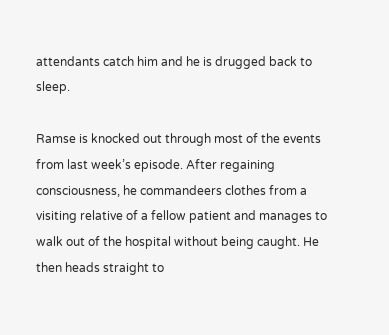attendants catch him and he is drugged back to sleep.

Ramse is knocked out through most of the events from last week’s episode. After regaining consciousness, he commandeers clothes from a visiting relative of a fellow patient and manages to walk out of the hospital without being caught. He then heads straight to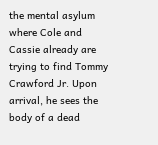the mental asylum where Cole and Cassie already are trying to find Tommy Crawford Jr. Upon arrival, he sees the body of a dead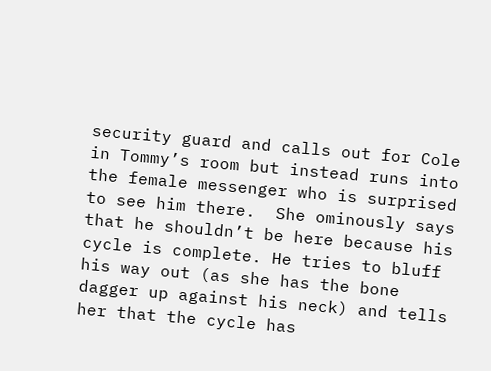security guard and calls out for Cole in Tommy’s room but instead runs into the female messenger who is surprised to see him there.  She ominously says that he shouldn’t be here because his cycle is complete. He tries to bluff his way out (as she has the bone dagger up against his neck) and tells her that the cycle has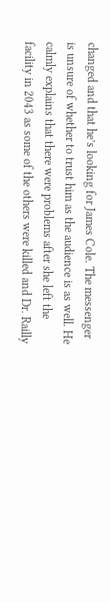changed and that he’s looking for James Cole. The messenger is unsure of whether to trust him as the audience is as well. He calmly explains that there were problems after she left the facility in 2043 as some of the others were killed and Dr. Railly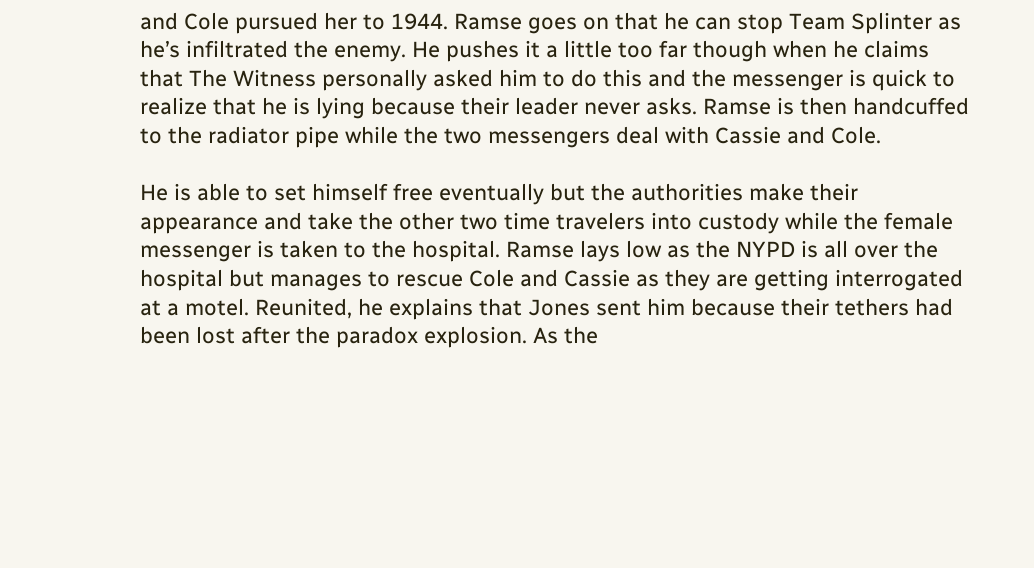and Cole pursued her to 1944. Ramse goes on that he can stop Team Splinter as he’s infiltrated the enemy. He pushes it a little too far though when he claims that The Witness personally asked him to do this and the messenger is quick to realize that he is lying because their leader never asks. Ramse is then handcuffed to the radiator pipe while the two messengers deal with Cassie and Cole.

He is able to set himself free eventually but the authorities make their appearance and take the other two time travelers into custody while the female messenger is taken to the hospital. Ramse lays low as the NYPD is all over the hospital but manages to rescue Cole and Cassie as they are getting interrogated at a motel. Reunited, he explains that Jones sent him because their tethers had been lost after the paradox explosion. As the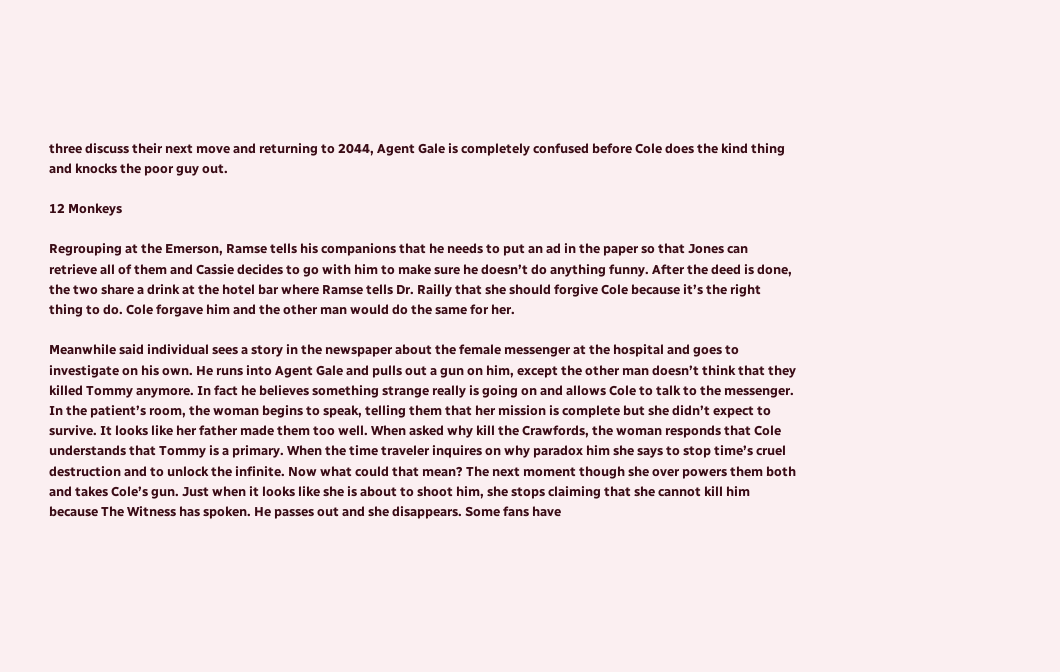three discuss their next move and returning to 2044, Agent Gale is completely confused before Cole does the kind thing and knocks the poor guy out.

12 Monkeys

Regrouping at the Emerson, Ramse tells his companions that he needs to put an ad in the paper so that Jones can retrieve all of them and Cassie decides to go with him to make sure he doesn’t do anything funny. After the deed is done, the two share a drink at the hotel bar where Ramse tells Dr. Railly that she should forgive Cole because it’s the right thing to do. Cole forgave him and the other man would do the same for her.

Meanwhile said individual sees a story in the newspaper about the female messenger at the hospital and goes to investigate on his own. He runs into Agent Gale and pulls out a gun on him, except the other man doesn’t think that they killed Tommy anymore. In fact he believes something strange really is going on and allows Cole to talk to the messenger. In the patient’s room, the woman begins to speak, telling them that her mission is complete but she didn’t expect to survive. It looks like her father made them too well. When asked why kill the Crawfords, the woman responds that Cole understands that Tommy is a primary. When the time traveler inquires on why paradox him she says to stop time’s cruel destruction and to unlock the infinite. Now what could that mean? The next moment though she over powers them both and takes Cole’s gun. Just when it looks like she is about to shoot him, she stops claiming that she cannot kill him because The Witness has spoken. He passes out and she disappears. Some fans have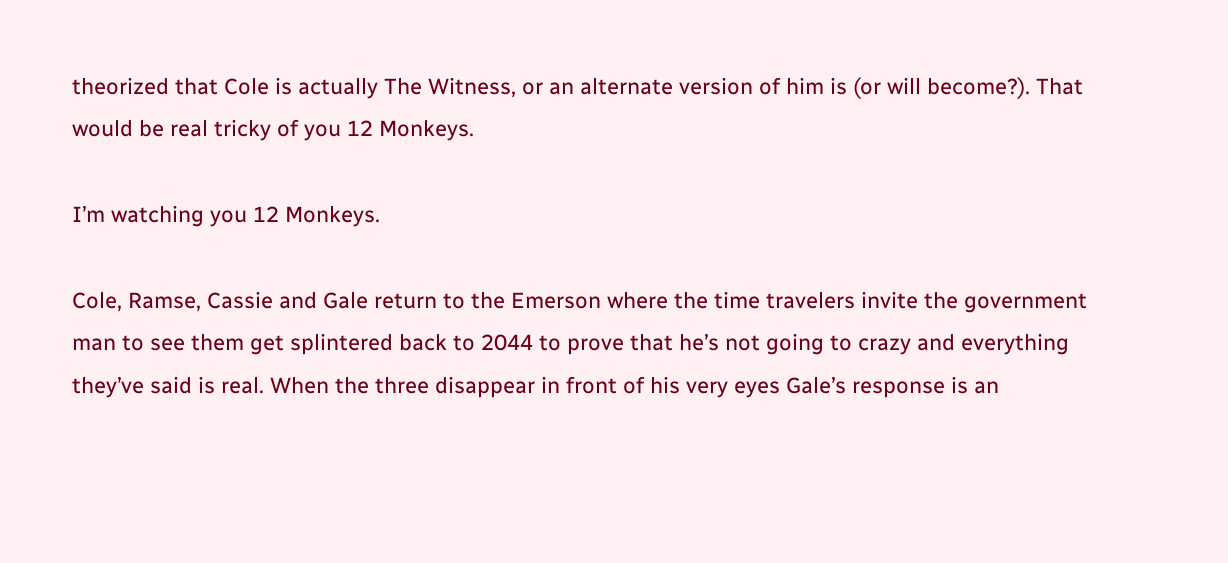theorized that Cole is actually The Witness, or an alternate version of him is (or will become?). That would be real tricky of you 12 Monkeys.

I’m watching you 12 Monkeys.

Cole, Ramse, Cassie and Gale return to the Emerson where the time travelers invite the government man to see them get splintered back to 2044 to prove that he’s not going to crazy and everything they’ve said is real. When the three disappear in front of his very eyes Gale’s response is an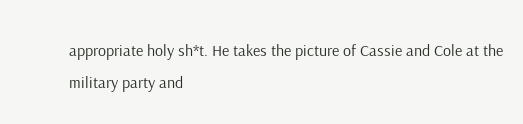appropriate holy sh*t. He takes the picture of Cassie and Cole at the military party and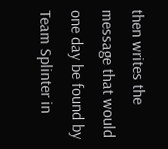then writes the message that would one day be found by Team Splinter in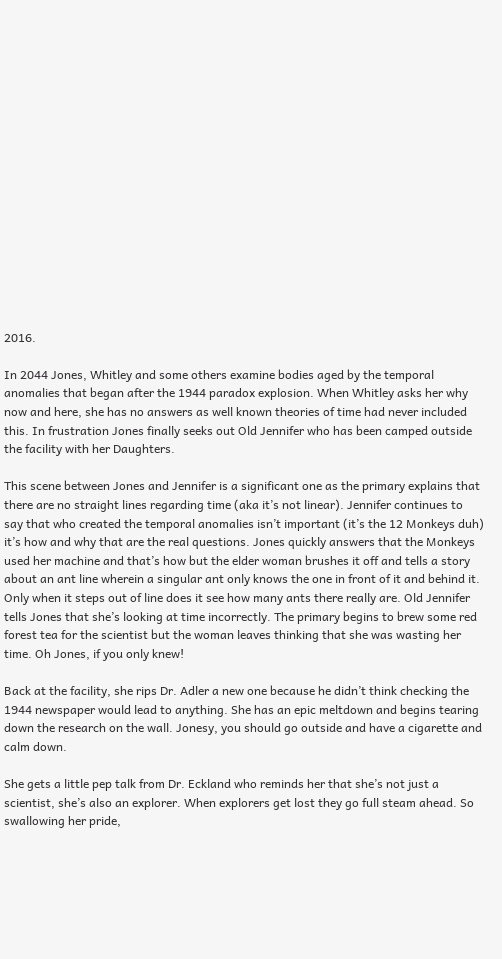2016.

In 2044 Jones, Whitley and some others examine bodies aged by the temporal anomalies that began after the 1944 paradox explosion. When Whitley asks her why now and here, she has no answers as well known theories of time had never included this. In frustration Jones finally seeks out Old Jennifer who has been camped outside the facility with her Daughters.

This scene between Jones and Jennifer is a significant one as the primary explains that there are no straight lines regarding time (aka it’s not linear). Jennifer continues to say that who created the temporal anomalies isn’t important (it’s the 12 Monkeys duh) it’s how and why that are the real questions. Jones quickly answers that the Monkeys used her machine and that’s how but the elder woman brushes it off and tells a story about an ant line wherein a singular ant only knows the one in front of it and behind it. Only when it steps out of line does it see how many ants there really are. Old Jennifer tells Jones that she’s looking at time incorrectly. The primary begins to brew some red forest tea for the scientist but the woman leaves thinking that she was wasting her time. Oh Jones, if you only knew!

Back at the facility, she rips Dr. Adler a new one because he didn’t think checking the 1944 newspaper would lead to anything. She has an epic meltdown and begins tearing down the research on the wall. Jonesy, you should go outside and have a cigarette and calm down.

She gets a little pep talk from Dr. Eckland who reminds her that she’s not just a scientist, she’s also an explorer. When explorers get lost they go full steam ahead. So swallowing her pride,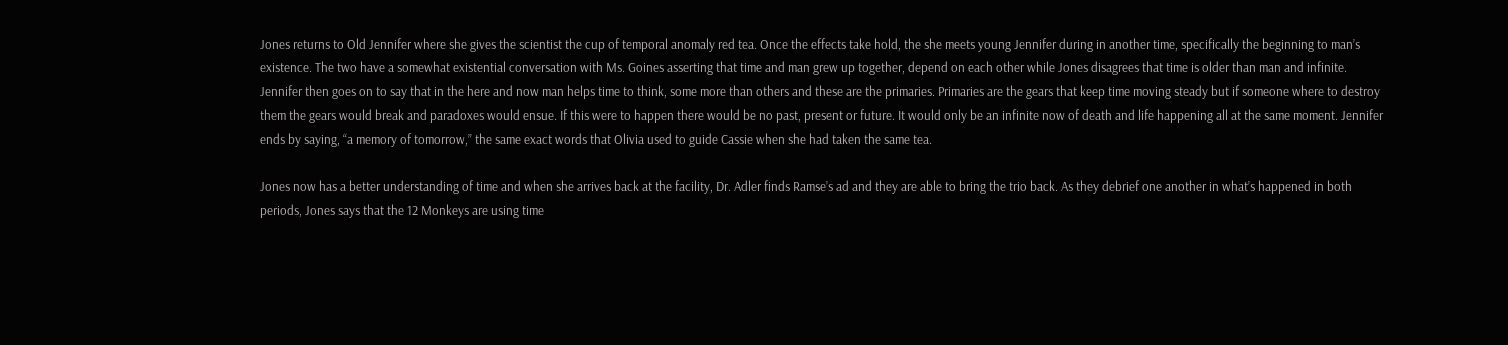Jones returns to Old Jennifer where she gives the scientist the cup of temporal anomaly red tea. Once the effects take hold, the she meets young Jennifer during in another time, specifically the beginning to man’s existence. The two have a somewhat existential conversation with Ms. Goines asserting that time and man grew up together, depend on each other while Jones disagrees that time is older than man and infinite. Jennifer then goes on to say that in the here and now man helps time to think, some more than others and these are the primaries. Primaries are the gears that keep time moving steady but if someone where to destroy them the gears would break and paradoxes would ensue. If this were to happen there would be no past, present or future. It would only be an infinite now of death and life happening all at the same moment. Jennifer ends by saying, “a memory of tomorrow,” the same exact words that Olivia used to guide Cassie when she had taken the same tea.

Jones now has a better understanding of time and when she arrives back at the facility, Dr. Adler finds Ramse’s ad and they are able to bring the trio back. As they debrief one another in what’s happened in both periods, Jones says that the 12 Monkeys are using time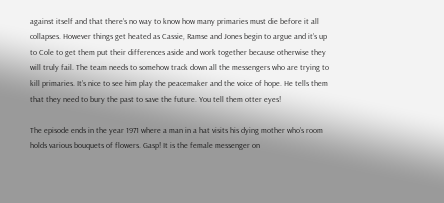against itself and that there’s no way to know how many primaries must die before it all collapses. However things get heated as Cassie, Ramse and Jones begin to argue and it’s up to Cole to get them put their differences aside and work together because otherwise they will truly fail. The team needs to somehow track down all the messengers who are trying to kill primaries. It’s nice to see him play the peacemaker and the voice of hope. He tells them that they need to bury the past to save the future. You tell them otter eyes!

The episode ends in the year 1971 where a man in a hat visits his dying mother who’s room holds various bouquets of flowers. Gasp! It is the female messenger on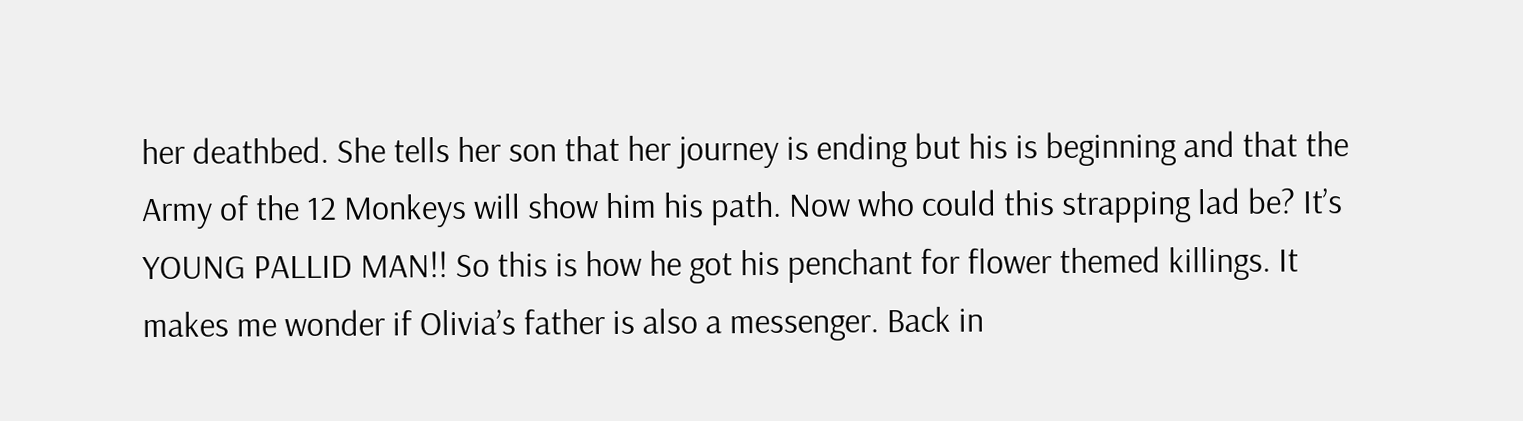her deathbed. She tells her son that her journey is ending but his is beginning and that the Army of the 12 Monkeys will show him his path. Now who could this strapping lad be? It’s YOUNG PALLID MAN!! So this is how he got his penchant for flower themed killings. It makes me wonder if Olivia’s father is also a messenger. Back in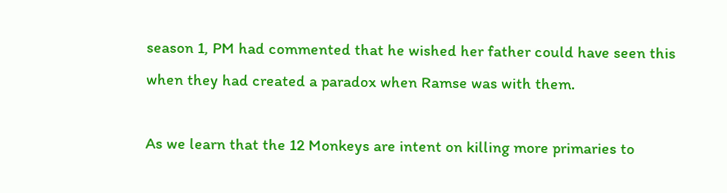season 1, PM had commented that he wished her father could have seen this when they had created a paradox when Ramse was with them.

As we learn that the 12 Monkeys are intent on killing more primaries to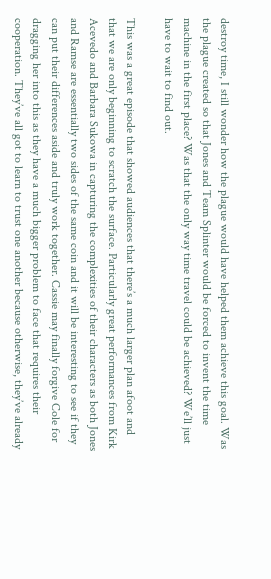destroy time, I still wonder how the plague would have helped them achieve this goal. Was the plague created so that Jones and Team Splinter would be forced to invent the time machine in the first place? Was that the only way time travel could be achieved? We’ll just have to wait to find out.

This was a great episode that showed audiences that there’s a much larger plan afoot and that we are only beginning to scratch the surface. Particularly great performances from Kirk Acevedo and Barbara Sukowa in capturing the complexities of their characters as both Jones and Ramse are essentially two sides of the same coin and it will be interesting to see if they can put their differences aside and truly work together. Cassie may finally forgive Cole for dragging her into this as they have a much bigger problem to face that requires their cooperation. They’ve all got to learn to trust one another because otherwise, they’ve already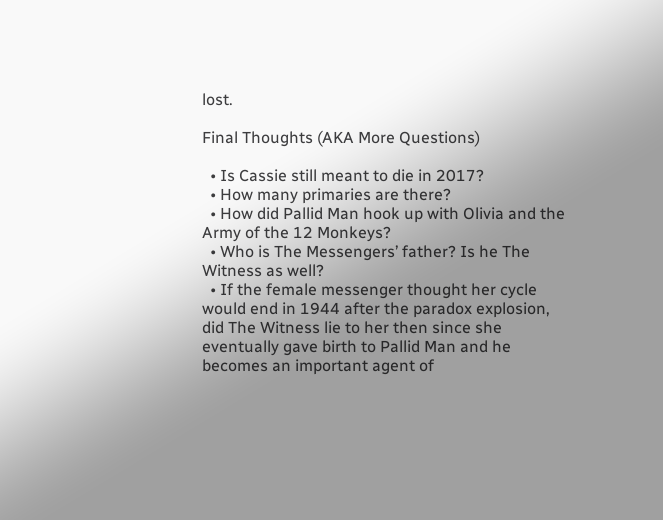lost.

Final Thoughts (AKA More Questions)

  • Is Cassie still meant to die in 2017?
  • How many primaries are there?
  • How did Pallid Man hook up with Olivia and the Army of the 12 Monkeys?
  • Who is The Messengers’ father? Is he The Witness as well?
  • If the female messenger thought her cycle would end in 1944 after the paradox explosion, did The Witness lie to her then since she eventually gave birth to Pallid Man and he becomes an important agent of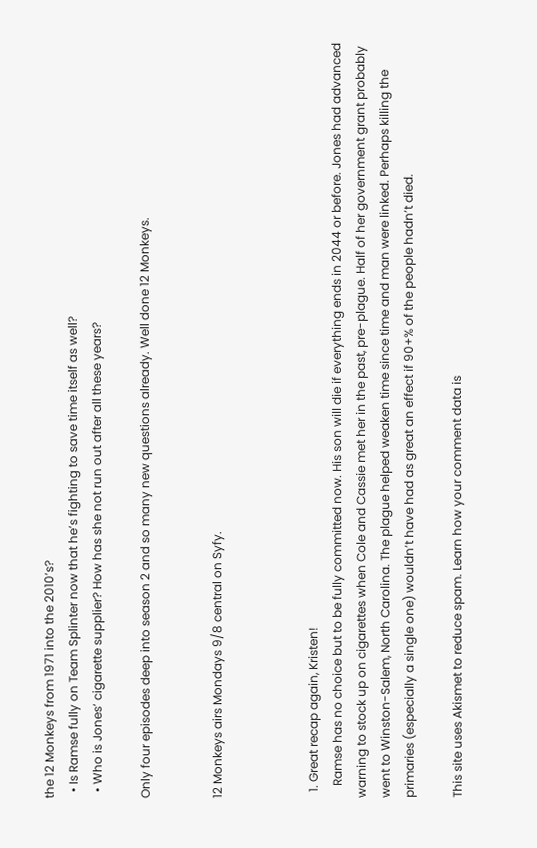the 12 Monkeys from 1971 into the 2010’s?
  • Is Ramse fully on Team Splinter now that he’s fighting to save time itself as well?
  • Who is Jones’ cigarette supplier? How has she not run out after all these years?

Only four episodes deep into season 2 and so many new questions already. Well done 12 Monkeys.


12 Monkeys airs Mondays 9/8 central on Syfy.



  1. Great recap again, Kristen!
    Ramse has no choice but to be fully committed now. His son will die if everything ends in 2044 or before. Jones had advanced warning to stock up on cigarettes when Cole and Cassie met her in the past, pre-plague. Half of her government grant probably went to Winston-Salem, North Carolina. The plague helped weaken time since time and man were linked. Perhaps killing the primaries (especially a single one) wouldn’t have had as great an effect if 90+% of the people hadn’t died.

This site uses Akismet to reduce spam. Learn how your comment data is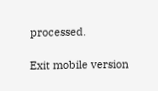processed.

Exit mobile version